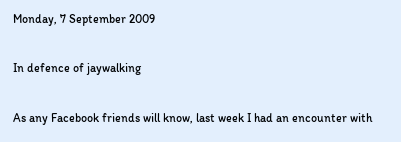Monday, 7 September 2009

In defence of jaywalking

As any Facebook friends will know, last week I had an encounter with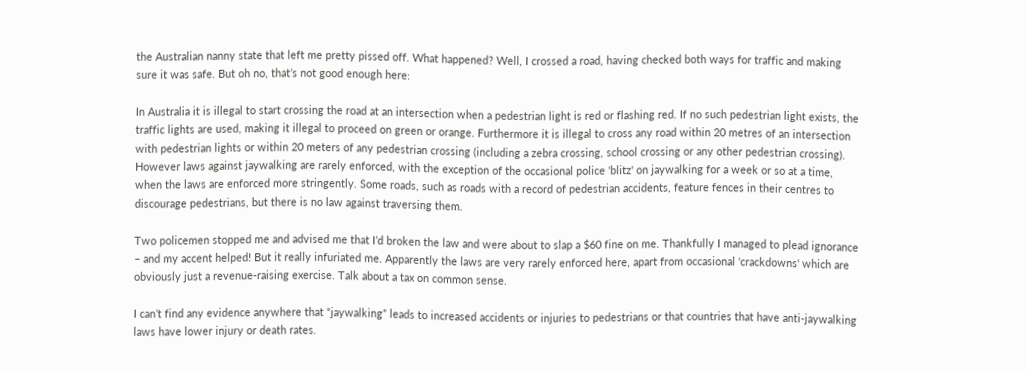the Australian nanny state that left me pretty pissed off. What happened? Well, I crossed a road, having checked both ways for traffic and making sure it was safe. But oh no, that’s not good enough here:

In Australia it is illegal to start crossing the road at an intersection when a pedestrian light is red or flashing red. If no such pedestrian light exists, the traffic lights are used, making it illegal to proceed on green or orange. Furthermore it is illegal to cross any road within 20 metres of an intersection with pedestrian lights or within 20 meters of any pedestrian crossing (including a zebra crossing, school crossing or any other pedestrian crossing). However laws against jaywalking are rarely enforced, with the exception of the occasional police 'blitz' on jaywalking for a week or so at a time, when the laws are enforced more stringently. Some roads, such as roads with a record of pedestrian accidents, feature fences in their centres to discourage pedestrians, but there is no law against traversing them.

Two policemen stopped me and advised me that I’d broken the law and were about to slap a $60 fine on me. Thankfully I managed to plead ignorance – and my accent helped! But it really infuriated me. Apparently the laws are very rarely enforced here, apart from occasional 'crackdowns' which are obviously just a revenue-raising exercise. Talk about a tax on common sense.

I can’t find any evidence anywhere that “jaywalking” leads to increased accidents or injuries to pedestrians or that countries that have anti-jaywalking laws have lower injury or death rates.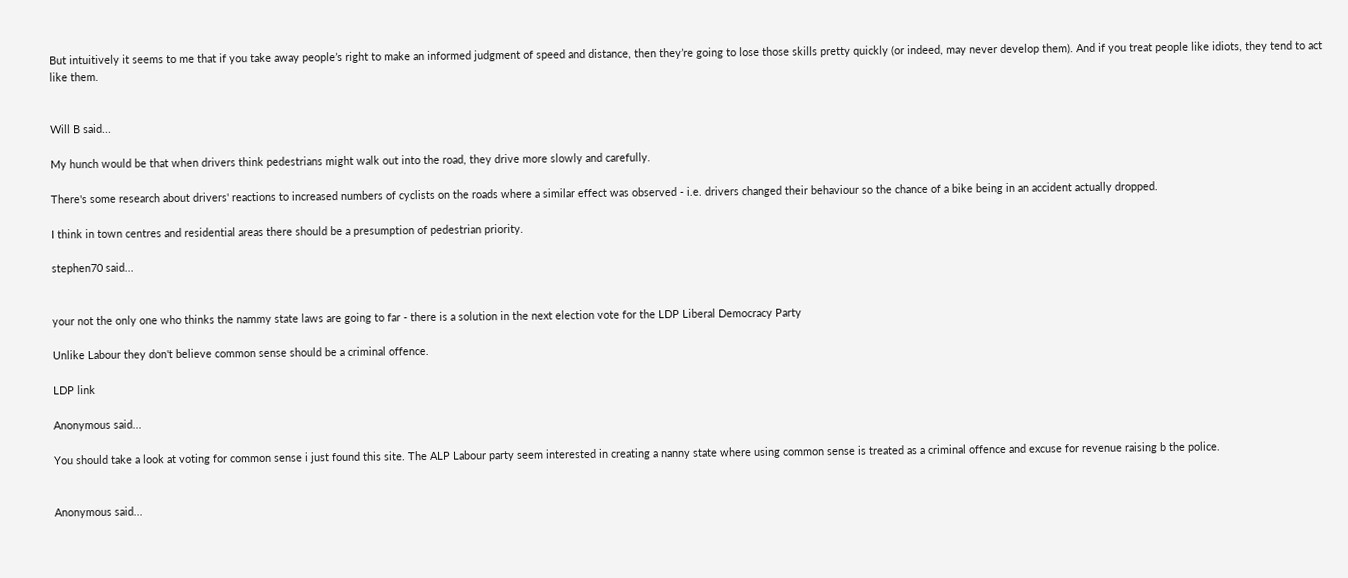But intuitively it seems to me that if you take away people’s right to make an informed judgment of speed and distance, then they’re going to lose those skills pretty quickly (or indeed, may never develop them). And if you treat people like idiots, they tend to act like them.


Will B said...

My hunch would be that when drivers think pedestrians might walk out into the road, they drive more slowly and carefully.

There's some research about drivers' reactions to increased numbers of cyclists on the roads where a similar effect was observed - i.e. drivers changed their behaviour so the chance of a bike being in an accident actually dropped.

I think in town centres and residential areas there should be a presumption of pedestrian priority.

stephen70 said...


your not the only one who thinks the nammy state laws are going to far - there is a solution in the next election vote for the LDP Liberal Democracy Party

Unlike Labour they don't believe common sense should be a criminal offence.

LDP link

Anonymous said...

You should take a look at voting for common sense i just found this site. The ALP Labour party seem interested in creating a nanny state where using common sense is treated as a criminal offence and excuse for revenue raising b the police.


Anonymous said...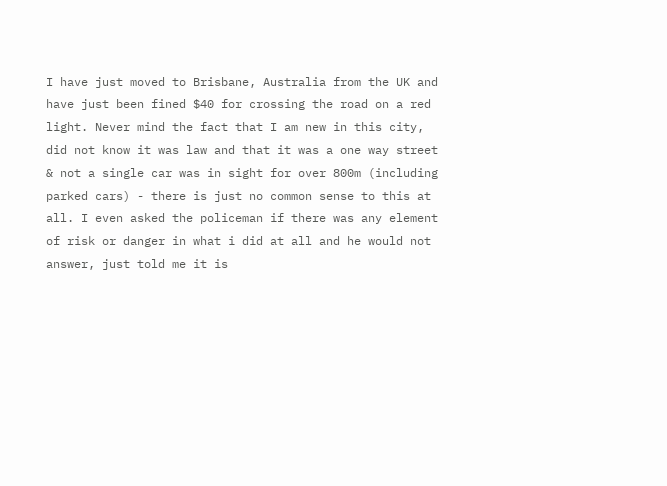I have just moved to Brisbane, Australia from the UK and have just been fined $40 for crossing the road on a red light. Never mind the fact that I am new in this city, did not know it was law and that it was a one way street & not a single car was in sight for over 800m (including parked cars) - there is just no common sense to this at all. I even asked the policeman if there was any element of risk or danger in what i did at all and he would not answer, just told me it is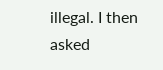illegal. I then asked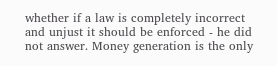whether if a law is completely incorrect and unjust it should be enforced - he did not answer. Money generation is the only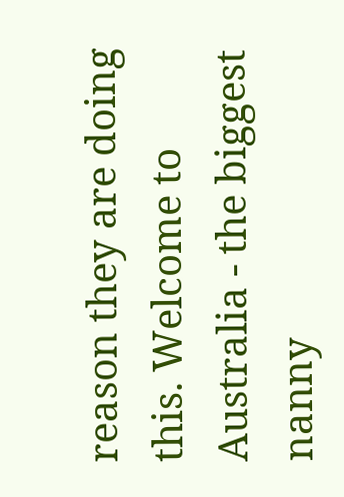reason they are doing this. Welcome to Australia - the biggest nanny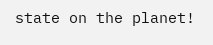state on the planet!